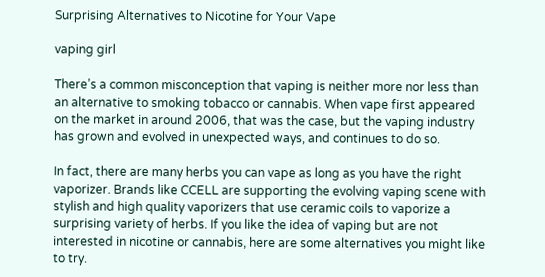Surprising Alternatives to Nicotine for Your Vape

vaping girl

There’s a common misconception that vaping is neither more nor less than an alternative to smoking tobacco or cannabis. When vape first appeared on the market in around 2006, that was the case, but the vaping industry has grown and evolved in unexpected ways, and continues to do so.

In fact, there are many herbs you can vape as long as you have the right vaporizer. Brands like CCELL are supporting the evolving vaping scene with stylish and high quality vaporizers that use ceramic coils to vaporize a surprising variety of herbs. If you like the idea of vaping but are not interested in nicotine or cannabis, here are some alternatives you might like to try.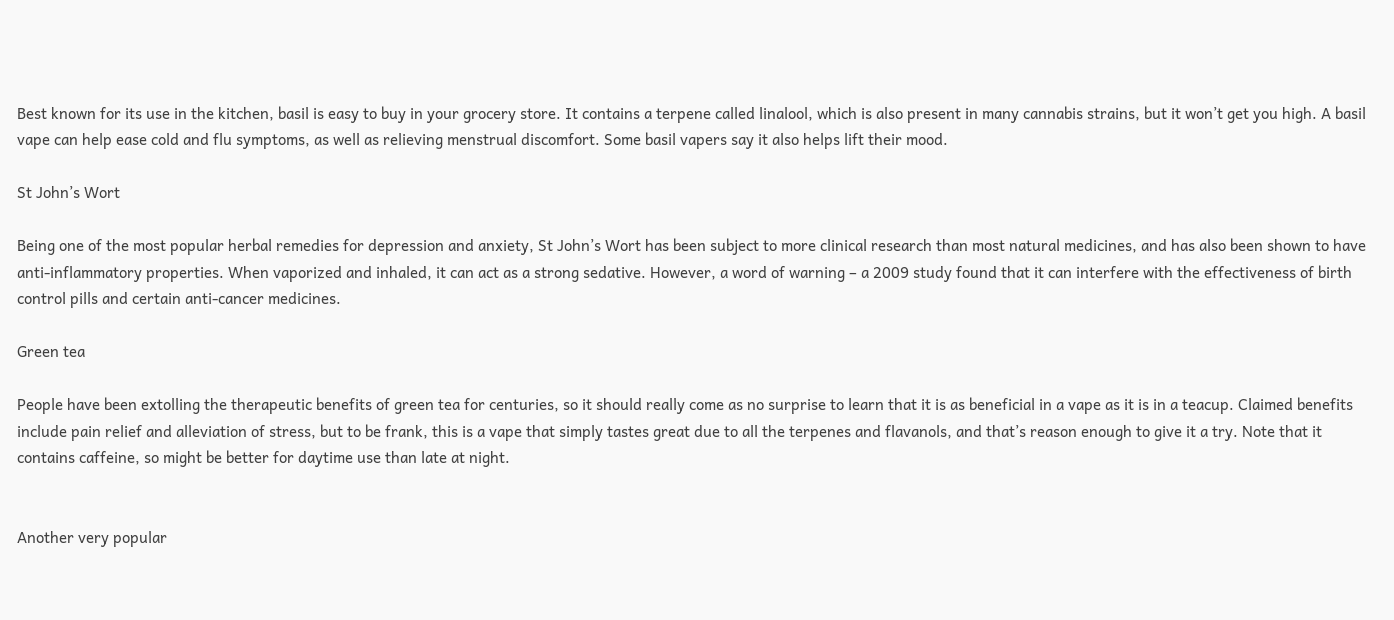Best known for its use in the kitchen, basil is easy to buy in your grocery store. It contains a terpene called linalool, which is also present in many cannabis strains, but it won’t get you high. A basil vape can help ease cold and flu symptoms, as well as relieving menstrual discomfort. Some basil vapers say it also helps lift their mood.

St John’s Wort

Being one of the most popular herbal remedies for depression and anxiety, St John’s Wort has been subject to more clinical research than most natural medicines, and has also been shown to have anti-inflammatory properties. When vaporized and inhaled, it can act as a strong sedative. However, a word of warning – a 2009 study found that it can interfere with the effectiveness of birth control pills and certain anti-cancer medicines.

Green tea

People have been extolling the therapeutic benefits of green tea for centuries, so it should really come as no surprise to learn that it is as beneficial in a vape as it is in a teacup. Claimed benefits include pain relief and alleviation of stress, but to be frank, this is a vape that simply tastes great due to all the terpenes and flavanols, and that’s reason enough to give it a try. Note that it contains caffeine, so might be better for daytime use than late at night.


Another very popular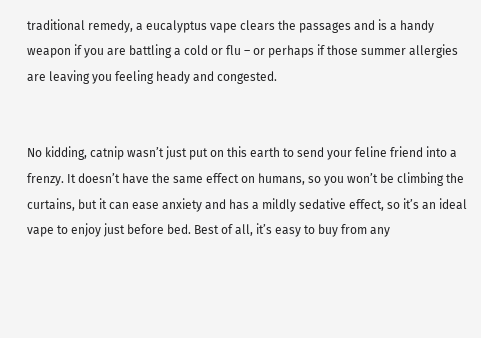traditional remedy, a eucalyptus vape clears the passages and is a handy weapon if you are battling a cold or flu – or perhaps if those summer allergies are leaving you feeling heady and congested.


No kidding, catnip wasn’t just put on this earth to send your feline friend into a frenzy. It doesn’t have the same effect on humans, so you won’t be climbing the curtains, but it can ease anxiety and has a mildly sedative effect, so it’s an ideal vape to enjoy just before bed. Best of all, it’s easy to buy from any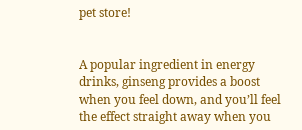pet store!


A popular ingredient in energy drinks, ginseng provides a boost when you feel down, and you’ll feel the effect straight away when you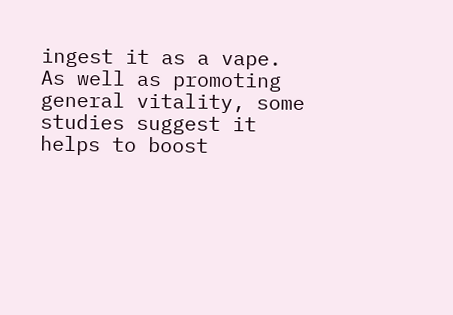ingest it as a vape. As well as promoting general vitality, some studies suggest it helps to boost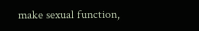make sexual function,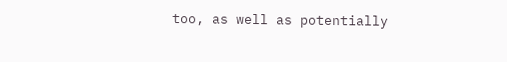too, as well as potentially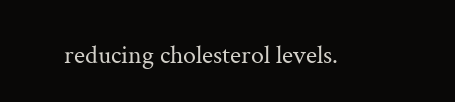reducing cholesterol levels.